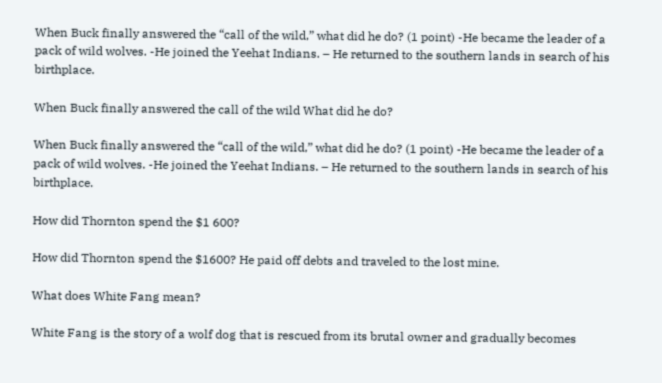When Buck finally answered the “call of the wild,” what did he do? (1 point) -He became the leader of a pack of wild wolves. -He joined the Yeehat Indians. – He returned to the southern lands in search of his birthplace.

When Buck finally answered the call of the wild What did he do?

When Buck finally answered the “call of the wild,” what did he do? (1 point) -He became the leader of a pack of wild wolves. -He joined the Yeehat Indians. – He returned to the southern lands in search of his birthplace.

How did Thornton spend the $1 600?

How did Thornton spend the $1600? He paid off debts and traveled to the lost mine.

What does White Fang mean?

White Fang is the story of a wolf dog that is rescued from its brutal owner and gradually becomes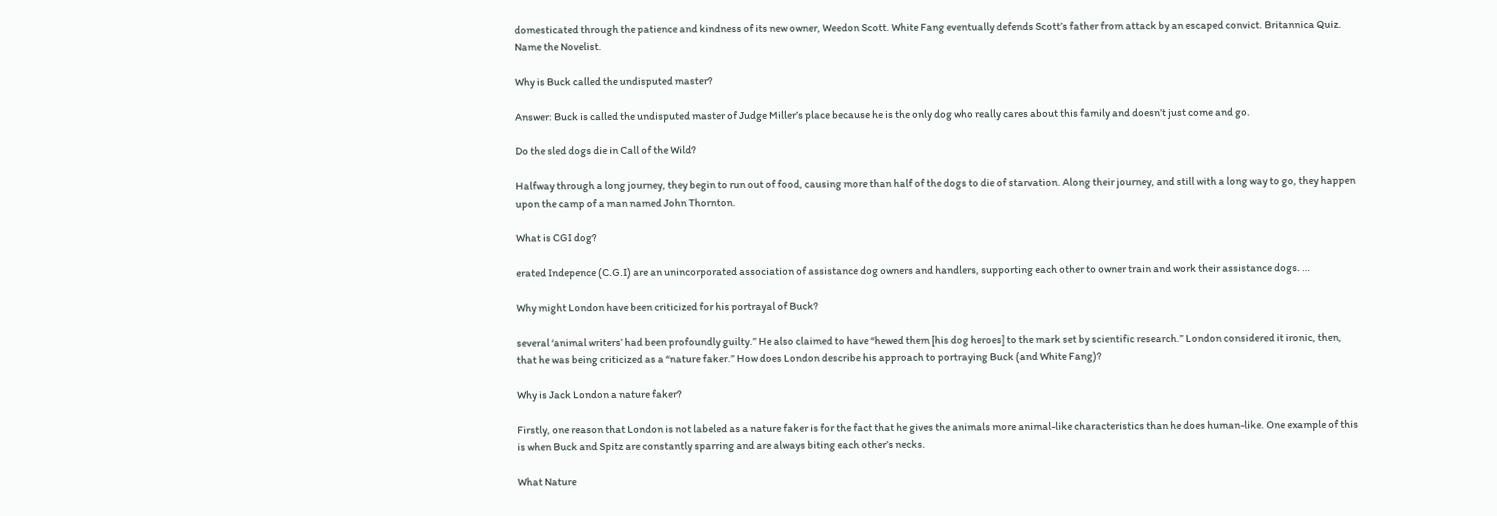domesticated through the patience and kindness of its new owner, Weedon Scott. White Fang eventually defends Scott’s father from attack by an escaped convict. Britannica Quiz. Name the Novelist.

Why is Buck called the undisputed master?

Answer: Buck is called the undisputed master of Judge Miller’s place because he is the only dog who really cares about this family and doesn’t just come and go.

Do the sled dogs die in Call of the Wild?

Halfway through a long journey, they begin to run out of food, causing more than half of the dogs to die of starvation. Along their journey, and still with a long way to go, they happen upon the camp of a man named John Thornton.

What is CGI dog?

erated Indepence (C.G.I) are an unincorporated association of assistance dog owners and handlers, supporting each other to owner train and work their assistance dogs. …

Why might London have been criticized for his portrayal of Buck?

several ‘animal writers’ had been profoundly guilty.” He also claimed to have “hewed them [his dog heroes] to the mark set by scientific research.” London considered it ironic, then, that he was being criticized as a “nature faker.” How does London describe his approach to portraying Buck (and White Fang)?

Why is Jack London a nature faker?

Firstly, one reason that London is not labeled as a nature faker is for the fact that he gives the animals more animal-like characteristics than he does human-like. One example of this is when Buck and Spitz are constantly sparring and are always biting each other’s necks.

What Nature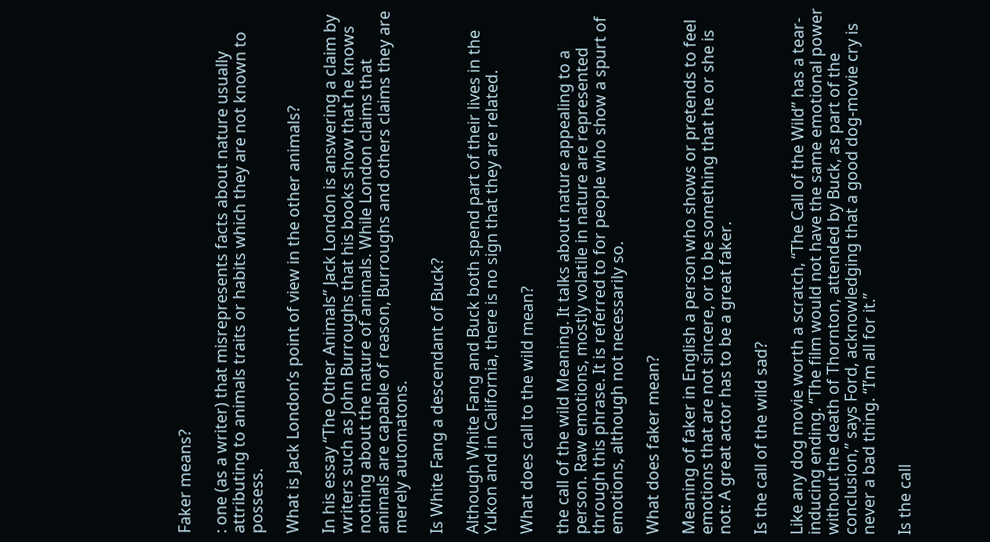Faker means?

: one (as a writer) that misrepresents facts about nature usually attributing to animals traits or habits which they are not known to possess.

What is Jack London’s point of view in the other animals?

In his essay “The Other Animals” Jack London is answering a claim by writers such as John Burroughs that his books show that he knows nothing about the nature of animals. While London claims that animals are capable of reason, Burroughs and others claims they are merely automatons.

Is White Fang a descendant of Buck?

Although White Fang and Buck both spend part of their lives in the Yukon and in California, there is no sign that they are related.

What does call to the wild mean?

the call of the wild Meaning. It talks about nature appealing to a person. Raw emotions, mostly volatile in nature are represented through this phrase. It is referred to for people who show a spurt of emotions, although not necessarily so.

What does faker mean?

Meaning of faker in English a person who shows or pretends to feel emotions that are not sincere, or to be something that he or she is not: A great actor has to be a great faker.

Is the call of the wild sad?

Like any dog movie worth a scratch, “The Call of the Wild” has a tear-inducing ending. “The film would not have the same emotional power without the death of Thornton, attended by Buck, as part of the conclusion,” says Ford, acknowledging that a good dog-movie cry is never a bad thing. “I’m all for it.”

Is the call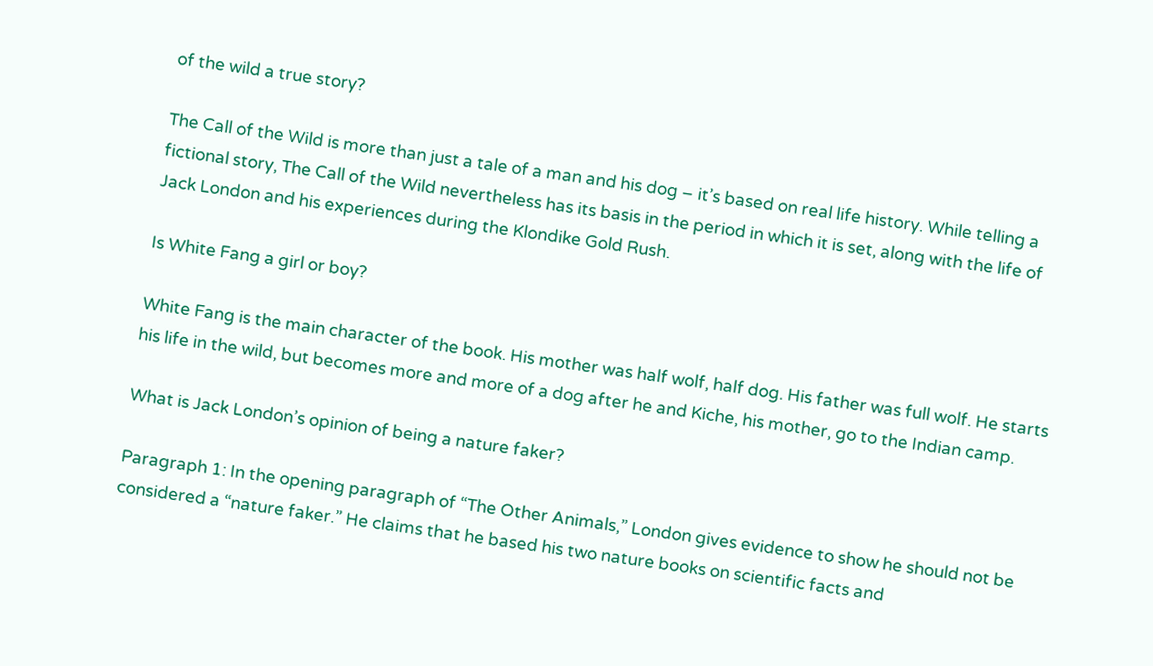of the wild a true story?

The Call of the Wild is more than just a tale of a man and his dog – it’s based on real life history. While telling a fictional story, The Call of the Wild nevertheless has its basis in the period in which it is set, along with the life of Jack London and his experiences during the Klondike Gold Rush.

Is White Fang a girl or boy?

White Fang is the main character of the book. His mother was half wolf, half dog. His father was full wolf. He starts his life in the wild, but becomes more and more of a dog after he and Kiche, his mother, go to the Indian camp.

What is Jack London’s opinion of being a nature faker?

Paragraph 1: In the opening paragraph of “The Other Animals,” London gives evidence to show he should not be considered a “nature faker.” He claims that he based his two nature books on scientific facts and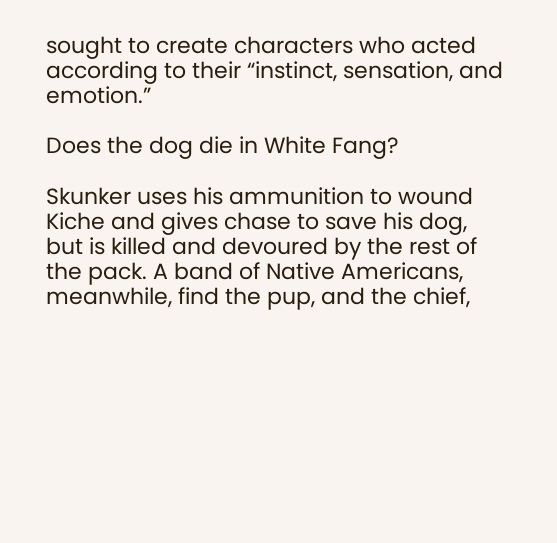sought to create characters who acted according to their “instinct, sensation, and emotion.”

Does the dog die in White Fang?

Skunker uses his ammunition to wound Kiche and gives chase to save his dog, but is killed and devoured by the rest of the pack. A band of Native Americans, meanwhile, find the pup, and the chief,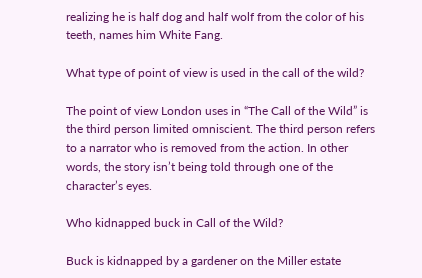realizing he is half dog and half wolf from the color of his teeth, names him White Fang.

What type of point of view is used in the call of the wild?

The point of view London uses in “The Call of the Wild” is the third person limited omniscient. The third person refers to a narrator who is removed from the action. In other words, the story isn’t being told through one of the character’s eyes.

Who kidnapped buck in Call of the Wild?

Buck is kidnapped by a gardener on the Miller estate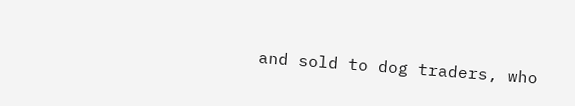and sold to dog traders, who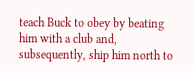teach Buck to obey by beating him with a club and, subsequently, ship him north to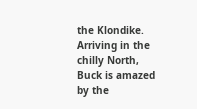the Klondike. Arriving in the chilly North, Buck is amazed by the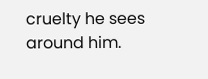cruelty he sees around him.